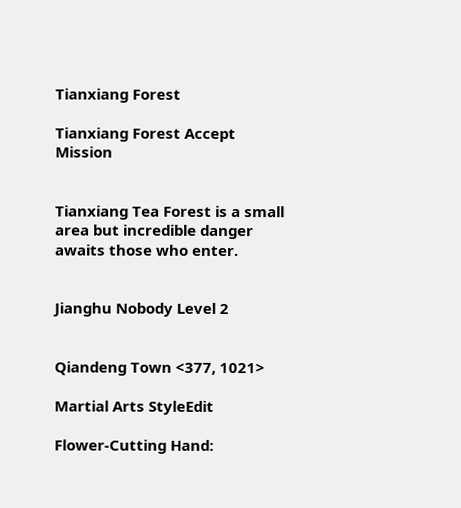Tianxiang Forest

Tianxiang Forest Accept Mission


Tianxiang Tea Forest is a small area but incredible danger awaits those who enter.


Jianghu Nobody Level 2


Qiandeng Town <377, 1021>

Martial Arts StyleEdit

Flower-Cutting Hand: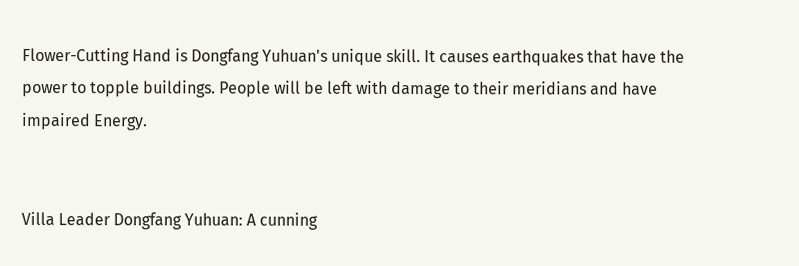Flower-Cutting Hand is Dongfang Yuhuan's unique skill. It causes earthquakes that have the power to topple buildings. People will be left with damage to their meridians and have impaired Energy.


Villa Leader Dongfang Yuhuan: A cunning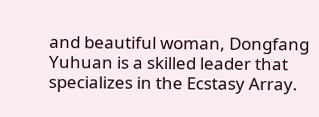and beautiful woman, Dongfang Yuhuan is a skilled leader that specializes in the Ecstasy Array.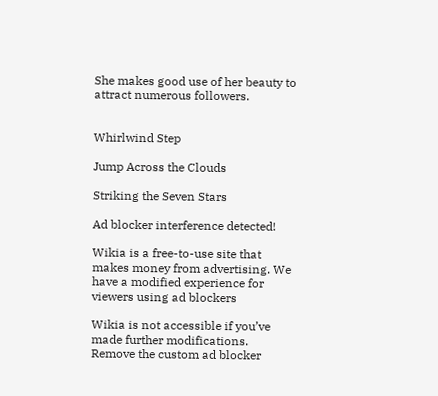She makes good use of her beauty to attract numerous followers.


Whirlwind Step

Jump Across the Clouds

Striking the Seven Stars

Ad blocker interference detected!

Wikia is a free-to-use site that makes money from advertising. We have a modified experience for viewers using ad blockers

Wikia is not accessible if you’ve made further modifications. Remove the custom ad blocker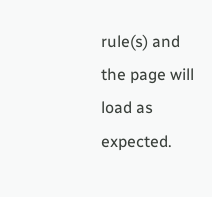rule(s) and the page will load as expected.